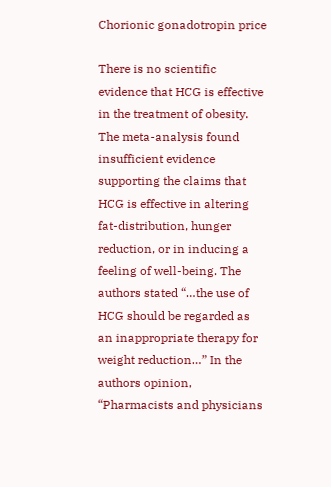Chorionic gonadotropin price

There is no scientific evidence that HCG is effective in the treatment of obesity. The meta-analysis found insufficient evidence supporting the claims that HCG is effective in altering fat-distribution, hunger reduction, or in inducing a feeling of well-being. The authors stated “…the use of HCG should be regarded as an inappropriate therapy for weight reduction…” In the authors opinion, “Pharmacists and physicians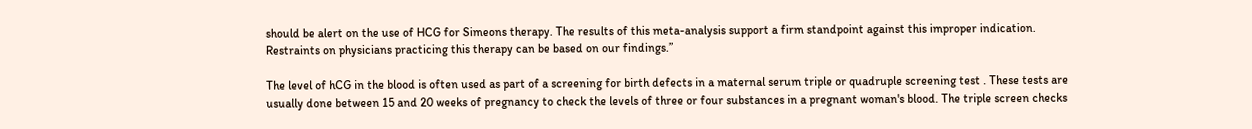should be alert on the use of HCG for Simeons therapy. The results of this meta-analysis support a firm standpoint against this improper indication. Restraints on physicians practicing this therapy can be based on our findings.”

The level of hCG in the blood is often used as part of a screening for birth defects in a maternal serum triple or quadruple screening test . These tests are usually done between 15 and 20 weeks of pregnancy to check the levels of three or four substances in a pregnant woman's blood. The triple screen checks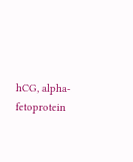hCG, alpha-fetoprotein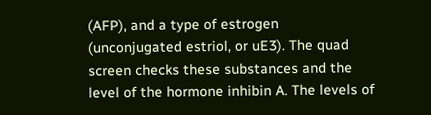(AFP), and a type of estrogen (unconjugated estriol, or uE3). The quad screen checks these substances and the level of the hormone inhibin A. The levels of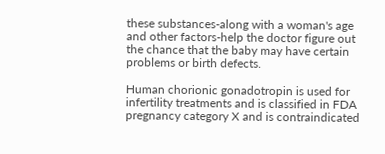these substances-along with a woman's age and other factors-help the doctor figure out the chance that the baby may have certain problems or birth defects.

Human chorionic gonadotropin is used for infertility treatments and is classified in FDA pregnancy category X and is contraindicated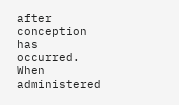after conception has occurred. When administered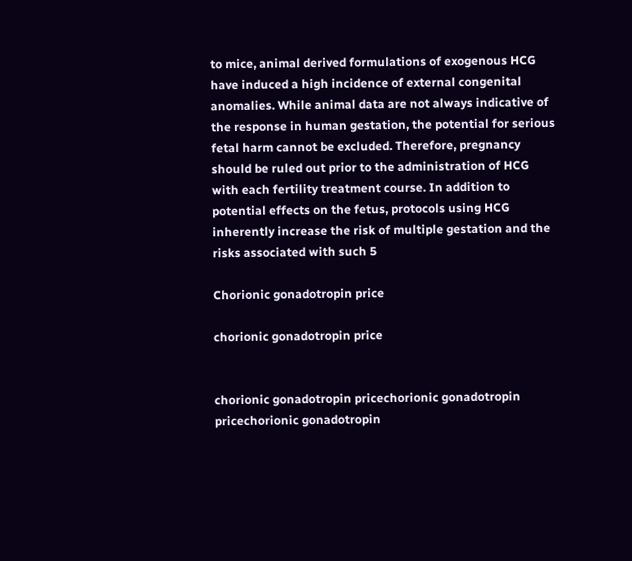to mice, animal derived formulations of exogenous HCG have induced a high incidence of external congenital anomalies. While animal data are not always indicative of the response in human gestation, the potential for serious fetal harm cannot be excluded. Therefore, pregnancy should be ruled out prior to the administration of HCG with each fertility treatment course. In addition to potential effects on the fetus, protocols using HCG inherently increase the risk of multiple gestation and the risks associated with such 5

Chorionic gonadotropin price

chorionic gonadotropin price


chorionic gonadotropin pricechorionic gonadotropin pricechorionic gonadotropin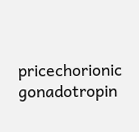pricechorionic gonadotropin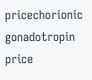pricechorionic gonadotropin price